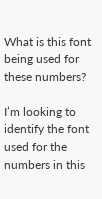What is this font being used for these numbers?

I’m looking to identify the font used for the numbers in this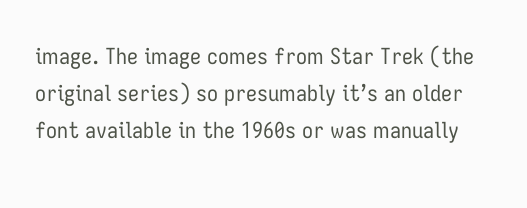image. The image comes from Star Trek (the original series) so presumably it’s an older font available in the 1960s or was manually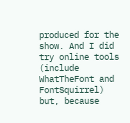produced for the show. And I did try online tools (include WhatTheFont and FontSquirrel) but, because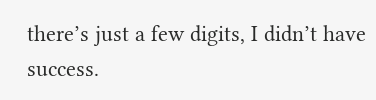there’s just a few digits, I didn’t have success.